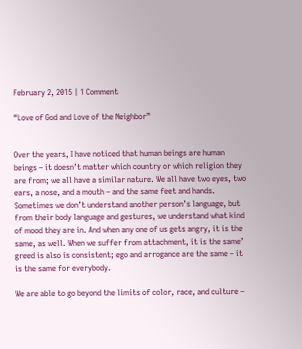February 2, 2015 | 1 Comment

“Love of God and Love of the Neighbor”


Over the years, I have noticed that human beings are human beings – it doesn’t matter which country or which religion they are from; we all have a similar nature. We all have two eyes, two ears, a nose, and a mouth – and the same feet and hands. Sometimes we don’t understand another person’s language, but from their body language and gestures, we understand what kind of mood they are in. And when any one of us gets angry, it is the same, as well. When we suffer from attachment, it is the same’ greed is also is consistent; ego and arrogance are the same – it is the same for everybody.

We are able to go beyond the limits of color, race, and culture –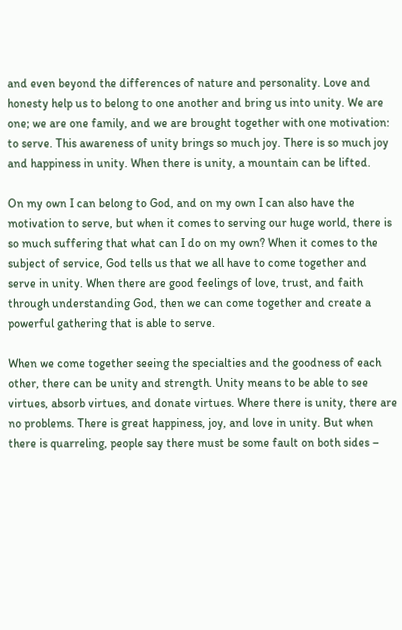and even beyond the differences of nature and personality. Love and honesty help us to belong to one another and bring us into unity. We are one; we are one family, and we are brought together with one motivation: to serve. This awareness of unity brings so much joy. There is so much joy and happiness in unity. When there is unity, a mountain can be lifted.

On my own I can belong to God, and on my own I can also have the motivation to serve, but when it comes to serving our huge world, there is so much suffering that what can I do on my own? When it comes to the subject of service, God tells us that we all have to come together and serve in unity. When there are good feelings of love, trust, and faith through understanding God, then we can come together and create a powerful gathering that is able to serve.

When we come together seeing the specialties and the goodness of each other, there can be unity and strength. Unity means to be able to see virtues, absorb virtues, and donate virtues. Where there is unity, there are no problems. There is great happiness, joy, and love in unity. But when there is quarreling, people say there must be some fault on both sides –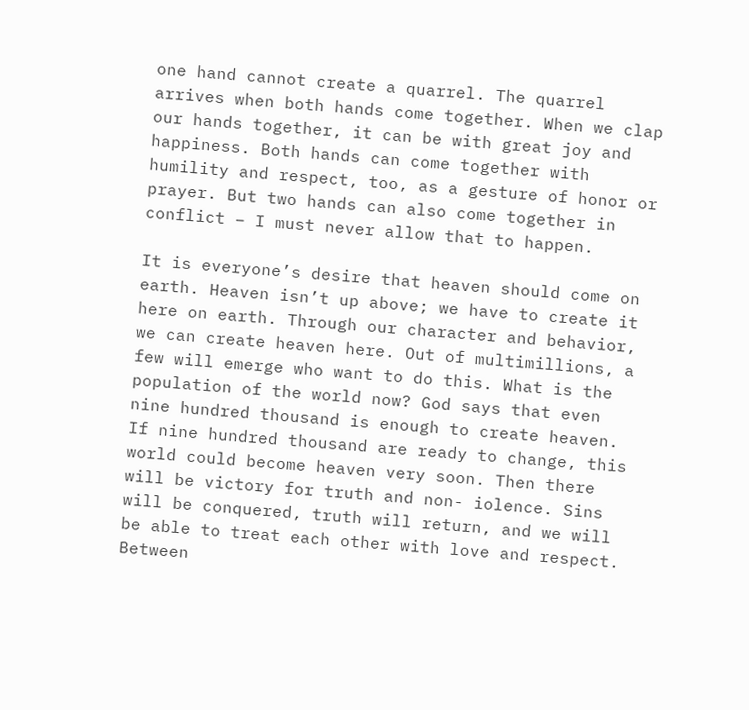one hand cannot create a quarrel. The quarrel arrives when both hands come together. When we clap our hands together, it can be with great joy and happiness. Both hands can come together with humility and respect, too, as a gesture of honor or prayer. But two hands can also come together in conflict – I must never allow that to happen.

It is everyone’s desire that heaven should come on earth. Heaven isn’t up above; we have to create it here on earth. Through our character and behavior, we can create heaven here. Out of multimillions, a few will emerge who want to do this. What is the population of the world now? God says that even nine hundred thousand is enough to create heaven. If nine hundred thousand are ready to change, this world could become heaven very soon. Then there will be victory for truth and non- iolence. Sins will be conquered, truth will return, and we will be able to treat each other with love and respect. Between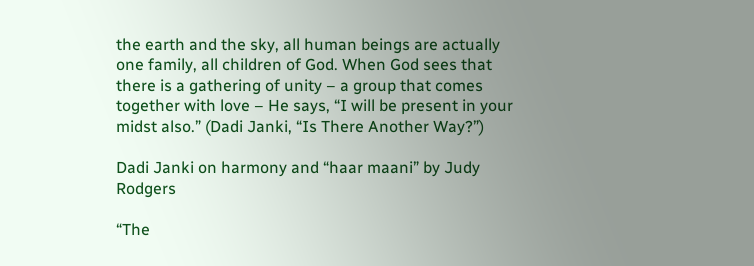the earth and the sky, all human beings are actually one family, all children of God. When God sees that there is a gathering of unity – a group that comes together with love – He says, “I will be present in your midst also.” (Dadi Janki, “Is There Another Way?”)

Dadi Janki on harmony and “haar maani” by Judy Rodgers

“The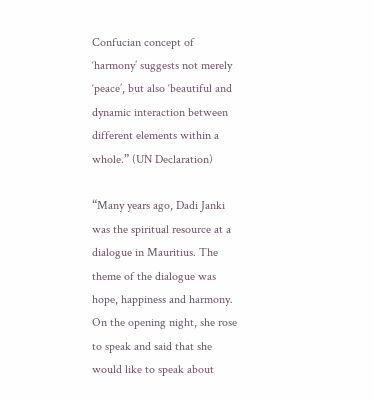Confucian concept of ‘harmony’ suggests not merely ‘peace’, but also ‘beautiful and dynamic interaction between different elements within a whole.” (UN Declaration)

“Many years ago, Dadi Janki was the spiritual resource at a dialogue in Mauritius. The theme of the dialogue was hope, happiness and harmony. On the opening night, she rose to speak and said that she would like to speak about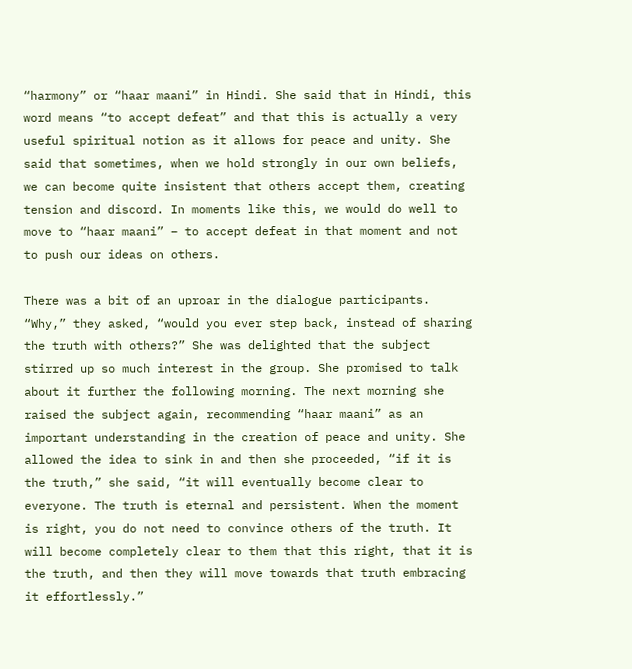“harmony” or “haar maani” in Hindi. She said that in Hindi, this word means “to accept defeat” and that this is actually a very useful spiritual notion as it allows for peace and unity. She said that sometimes, when we hold strongly in our own beliefs, we can become quite insistent that others accept them, creating tension and discord. In moments like this, we would do well to move to “haar maani” – to accept defeat in that moment and not to push our ideas on others.

There was a bit of an uproar in the dialogue participants. “Why,” they asked, “would you ever step back, instead of sharing the truth with others?” She was delighted that the subject stirred up so much interest in the group. She promised to talk about it further the following morning. The next morning she raised the subject again, recommending “haar maani” as an important understanding in the creation of peace and unity. She allowed the idea to sink in and then she proceeded, “if it is the truth,” she said, “it will eventually become clear to everyone. The truth is eternal and persistent. When the moment is right, you do not need to convince others of the truth. It will become completely clear to them that this right, that it is the truth, and then they will move towards that truth embracing it effortlessly.”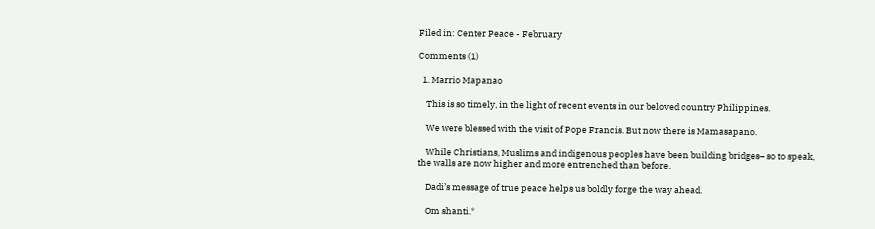Filed in: Center Peace - February

Comments (1)

  1. Marrio Mapanao

    This is so timely, in the light of recent events in our beloved country Philippines.

    We were blessed with the visit of Pope Francis. But now there is Mamasapano.

    While Christians, Muslims and indigenous peoples have been building bridges– so to speak, the walls are now higher and more entrenched than before.

    Dadi’s message of true peace helps us boldly forge the way ahead.

    Om shanti.*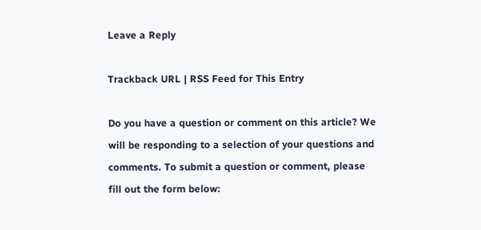Leave a Reply

Trackback URL | RSS Feed for This Entry

Do you have a question or comment on this article? We will be responding to a selection of your questions and comments. To submit a question or comment, please fill out the form below: